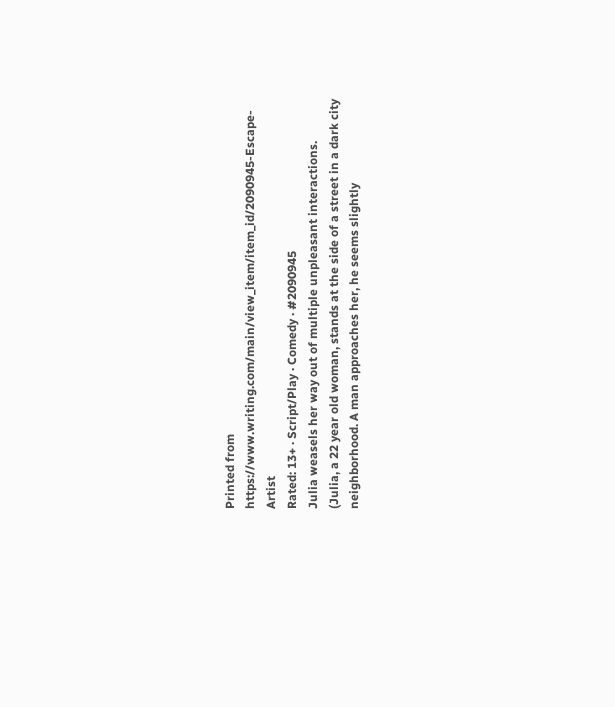Printed from https://www.writing.com/main/view_item/item_id/2090945-Escape-Artist
Rated: 13+ · Script/Play · Comedy · #2090945
Julia weasels her way out of multiple unpleasant interactions.
(Julia, a 22 year old woman, stands at the side of a street in a dark city neighborhood. A man approaches her, he seems slightly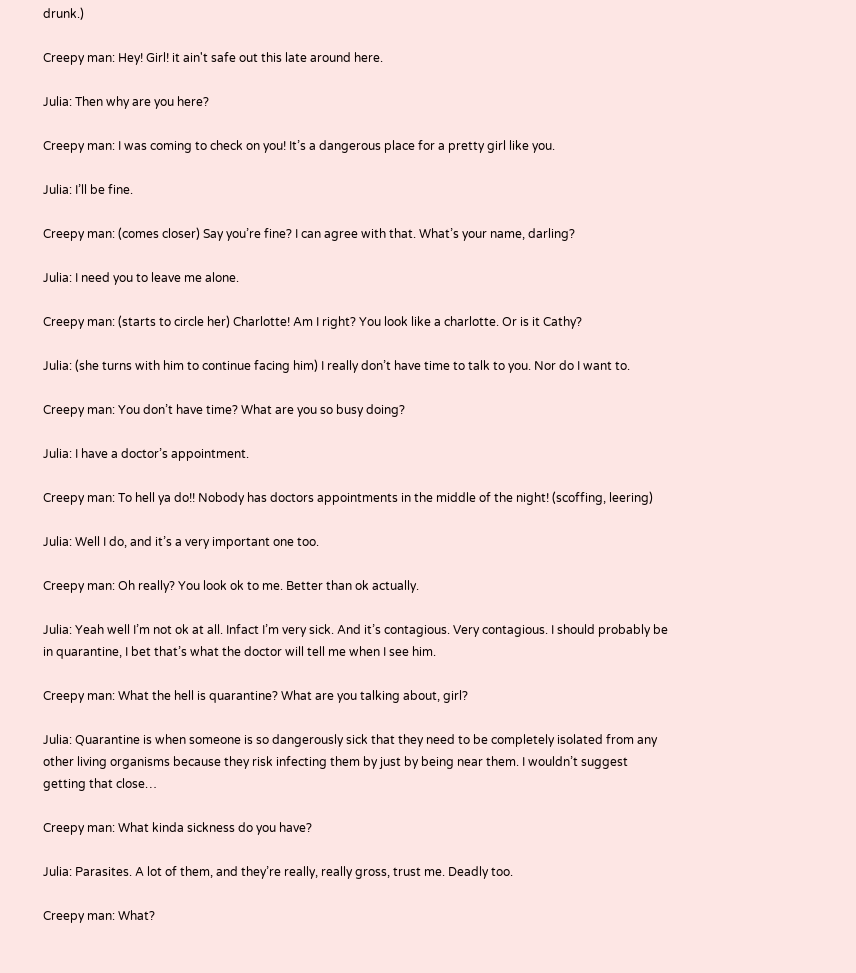drunk.)

Creepy man: Hey! Girl! it ain't safe out this late around here.

Julia: Then why are you here?

Creepy man: I was coming to check on you! It’s a dangerous place for a pretty girl like you.

Julia: I’ll be fine.

Creepy man: (comes closer) Say you’re fine? I can agree with that. What’s your name, darling?

Julia: I need you to leave me alone.

Creepy man: (starts to circle her) Charlotte! Am I right? You look like a charlotte. Or is it Cathy?

Julia: (she turns with him to continue facing him) I really don’t have time to talk to you. Nor do I want to.

Creepy man: You don’t have time? What are you so busy doing?

Julia: I have a doctor’s appointment.

Creepy man: To hell ya do!! Nobody has doctors appointments in the middle of the night! (scoffing, leering)

Julia: Well I do, and it’s a very important one too.

Creepy man: Oh really? You look ok to me. Better than ok actually.

Julia: Yeah well I’m not ok at all. Infact I’m very sick. And it’s contagious. Very contagious. I should probably be in quarantine, I bet that’s what the doctor will tell me when I see him.

Creepy man: What the hell is quarantine? What are you talking about, girl?

Julia: Quarantine is when someone is so dangerously sick that they need to be completely isolated from any other living organisms because they risk infecting them by just by being near them. I wouldn’t suggest getting that close…

Creepy man: What kinda sickness do you have?

Julia: Parasites. A lot of them, and they’re really, really gross, trust me. Deadly too.

Creepy man: What?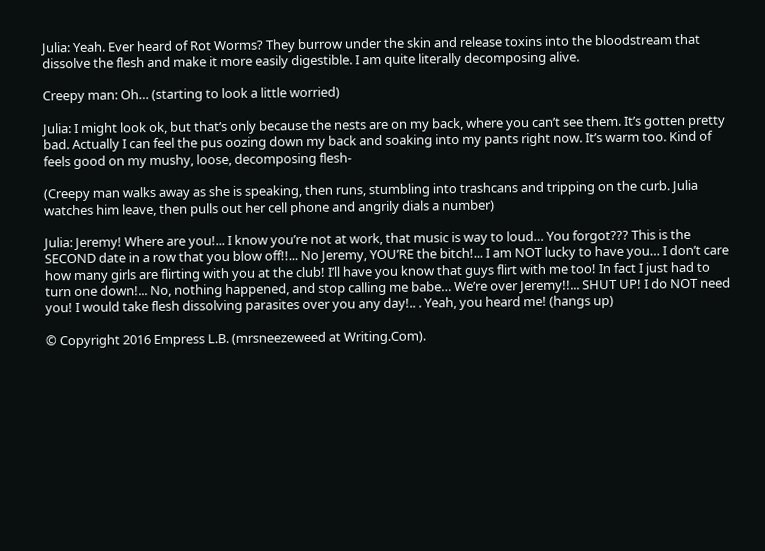Julia: Yeah. Ever heard of Rot Worms? They burrow under the skin and release toxins into the bloodstream that dissolve the flesh and make it more easily digestible. I am quite literally decomposing alive.

Creepy man: Oh… (starting to look a little worried)

Julia: I might look ok, but that’s only because the nests are on my back, where you can’t see them. It’s gotten pretty bad. Actually I can feel the pus oozing down my back and soaking into my pants right now. It’s warm too. Kind of feels good on my mushy, loose, decomposing flesh-

(Creepy man walks away as she is speaking, then runs, stumbling into trashcans and tripping on the curb. Julia watches him leave, then pulls out her cell phone and angrily dials a number)

Julia: Jeremy! Where are you!... I know you’re not at work, that music is way to loud… You forgot??? This is the SECOND date in a row that you blow off!!... No Jeremy, YOU’RE the bitch!... I am NOT lucky to have you… I don’t care how many girls are flirting with you at the club! I’ll have you know that guys flirt with me too! In fact I just had to turn one down!... No, nothing happened, and stop calling me babe… We’re over Jeremy!!... SHUT UP! I do NOT need you! I would take flesh dissolving parasites over you any day!.. . Yeah, you heard me! (hangs up)

© Copyright 2016 Empress L.B. (mrsneezeweed at Writing.Com).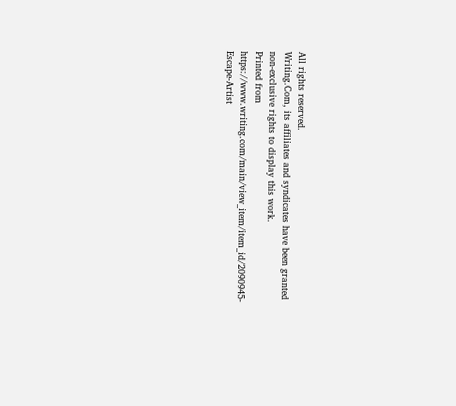All rights reserved.
Writing.Com, its affiliates and syndicates have been granted non-exclusive rights to display this work.
Printed from https://www.writing.com/main/view_item/item_id/2090945-Escape-Artist